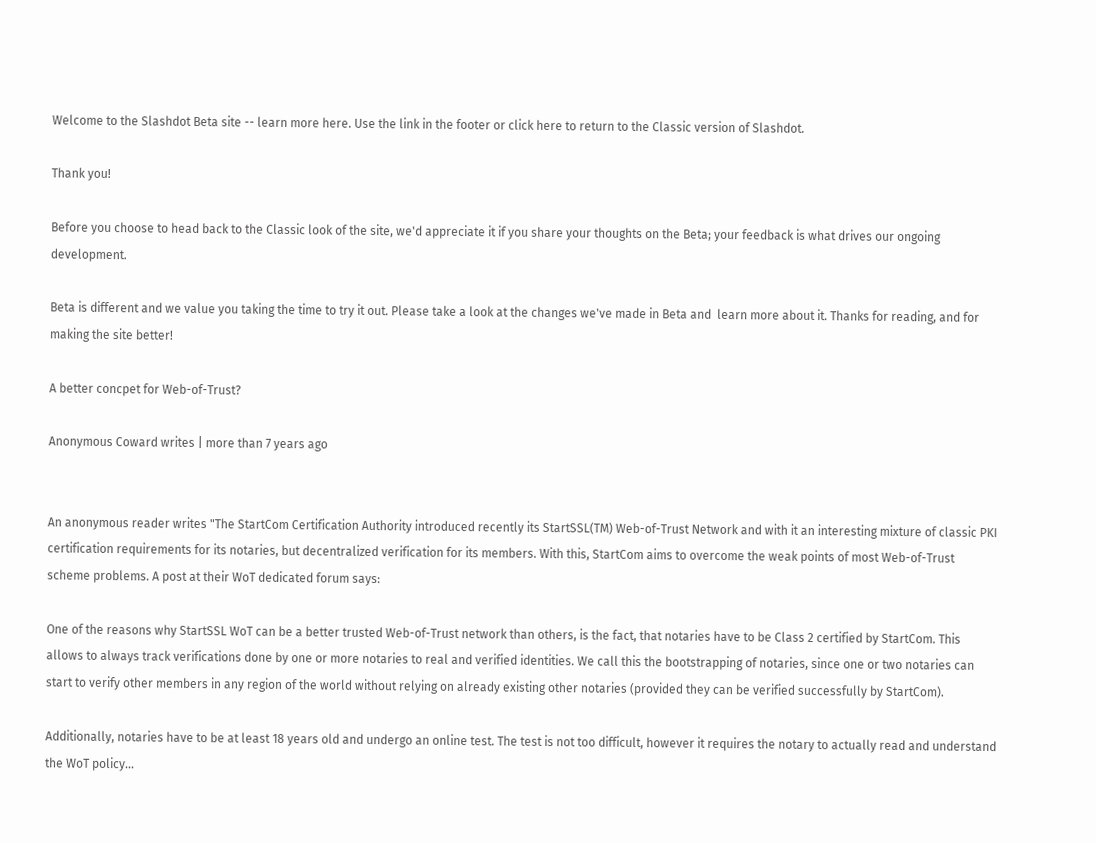Welcome to the Slashdot Beta site -- learn more here. Use the link in the footer or click here to return to the Classic version of Slashdot.

Thank you!

Before you choose to head back to the Classic look of the site, we'd appreciate it if you share your thoughts on the Beta; your feedback is what drives our ongoing development.

Beta is different and we value you taking the time to try it out. Please take a look at the changes we've made in Beta and  learn more about it. Thanks for reading, and for making the site better!

A better concpet for Web-of-Trust?

Anonymous Coward writes | more than 7 years ago


An anonymous reader writes "The StartCom Certification Authority introduced recently its StartSSL(TM) Web-of-Trust Network and with it an interesting mixture of classic PKI certification requirements for its notaries, but decentralized verification for its members. With this, StartCom aims to overcome the weak points of most Web-of-Trust scheme problems. A post at their WoT dedicated forum says:

One of the reasons why StartSSL WoT can be a better trusted Web-of-Trust network than others, is the fact, that notaries have to be Class 2 certified by StartCom. This allows to always track verifications done by one or more notaries to real and verified identities. We call this the bootstrapping of notaries, since one or two notaries can start to verify other members in any region of the world without relying on already existing other notaries (provided they can be verified successfully by StartCom).

Additionally, notaries have to be at least 18 years old and undergo an online test. The test is not too difficult, however it requires the notary to actually read and understand the WoT policy...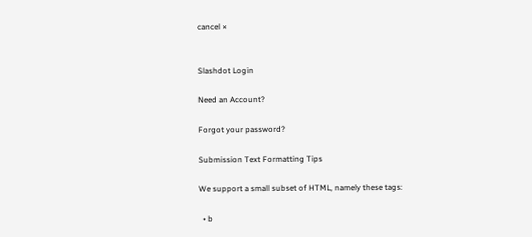cancel ×


Slashdot Login

Need an Account?

Forgot your password?

Submission Text Formatting Tips

We support a small subset of HTML, namely these tags:

  • b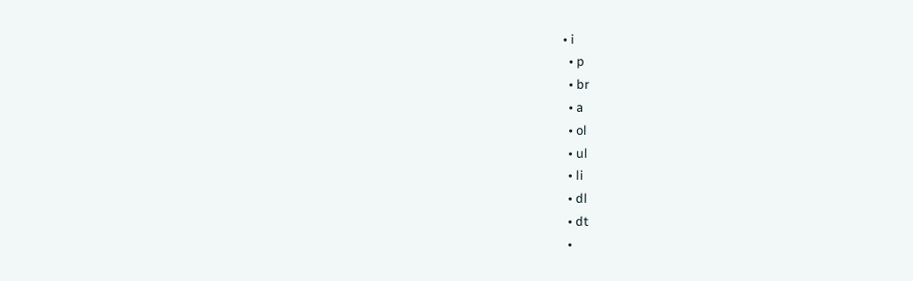• i
  • p
  • br
  • a
  • ol
  • ul
  • li
  • dl
  • dt
  •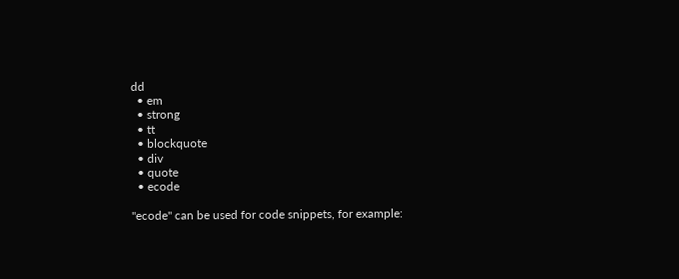dd
  • em
  • strong
  • tt
  • blockquote
  • div
  • quote
  • ecode

"ecode" can be used for code snippets, for example: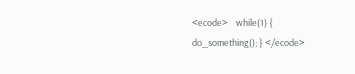<ecode>    while(1) { do_something(); } </ecode>